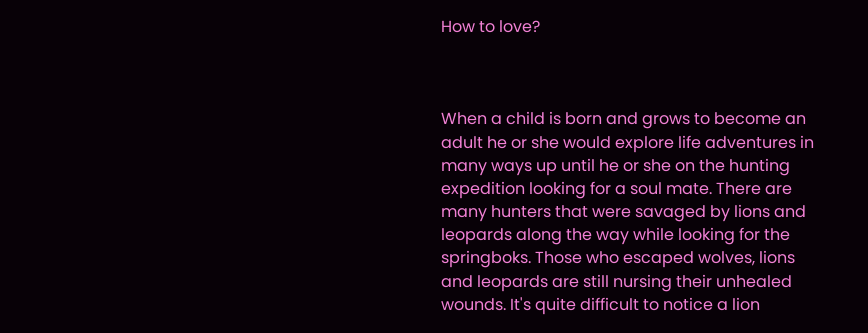How to love?



When a child is born and grows to become an adult he or she would explore life adventures in many ways up until he or she on the hunting expedition looking for a soul mate. There are many hunters that were savaged by lions and leopards along the way while looking for the springboks. Those who escaped wolves, lions and leopards are still nursing their unhealed wounds. It's quite difficult to notice a lion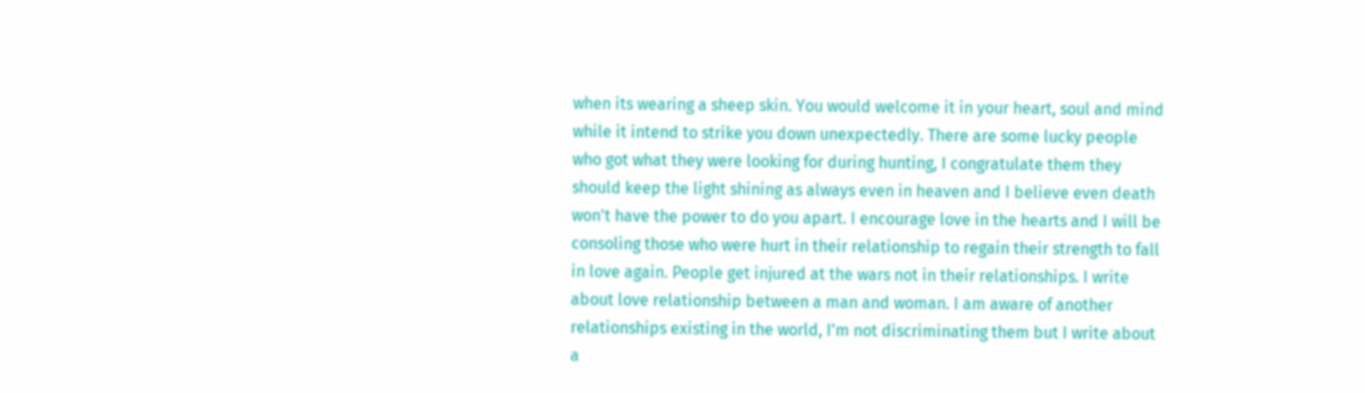when its wearing a sheep skin. You would welcome it in your heart, soul and mind while it intend to strike you down unexpectedly. There are some lucky people who got what they were looking for during hunting, I congratulate them they should keep the light shining as always even in heaven and I believe even death won't have the power to do you apart. I encourage love in the hearts and I will be consoling those who were hurt in their relationship to regain their strength to fall in love again. People get injured at the wars not in their relationships. I write about love relationship between a man and woman. I am aware of another relationships existing in the world, I'm not discriminating them but I write about a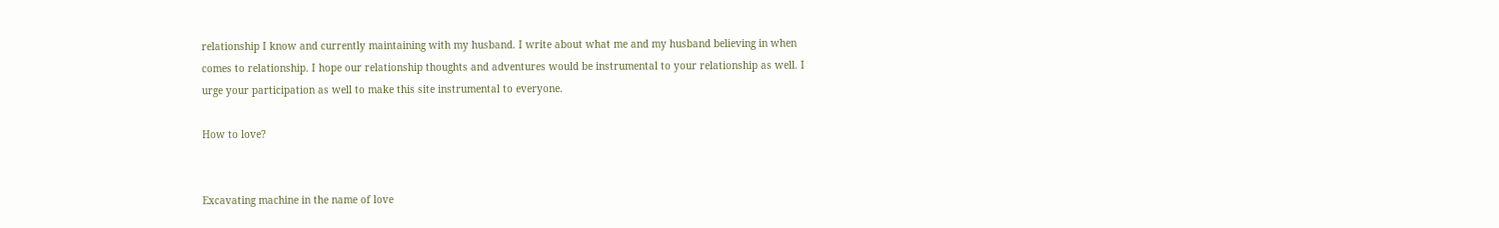relationship I know and currently maintaining with my husband. I write about what me and my husband believing in when comes to relationship. I hope our relationship thoughts and adventures would be instrumental to your relationship as well. I urge your participation as well to make this site instrumental to everyone.

How to love?


Excavating machine in the name of love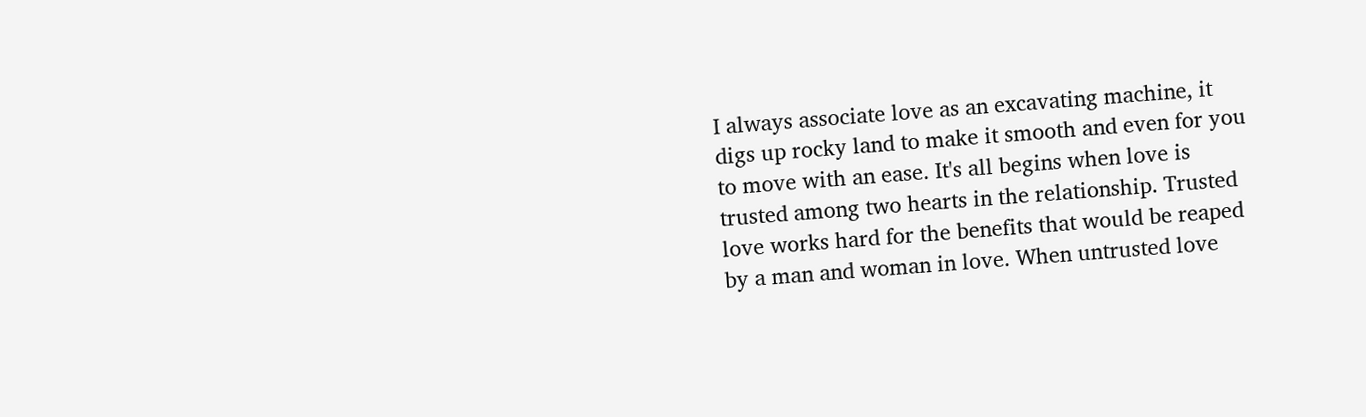I always associate love as an excavating machine, it digs up rocky land to make it smooth and even for you to move with an ease. It's all begins when love is trusted among two hearts in the relationship. Trusted love works hard for the benefits that would be reaped by a man and woman in love. When untrusted love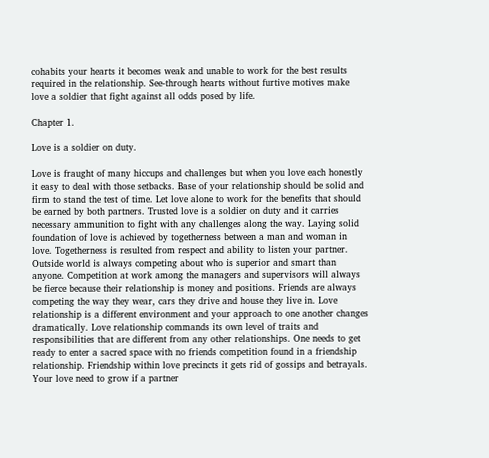cohabits your hearts it becomes weak and unable to work for the best results required in the relationship. See-through hearts without furtive motives make love a soldier that fight against all odds posed by life.

Chapter 1.

Love is a soldier on duty.

Love is fraught of many hiccups and challenges but when you love each honestly it easy to deal with those setbacks. Base of your relationship should be solid and firm to stand the test of time. Let love alone to work for the benefits that should be earned by both partners. Trusted love is a soldier on duty and it carries necessary ammunition to fight with any challenges along the way. Laying solid foundation of love is achieved by togetherness between a man and woman in love. Togetherness is resulted from respect and ability to listen your partner. Outside world is always competing about who is superior and smart than anyone. Competition at work among the managers and supervisors will always be fierce because their relationship is money and positions. Friends are always competing the way they wear, cars they drive and house they live in. Love relationship is a different environment and your approach to one another changes dramatically. Love relationship commands its own level of traits and responsibilities that are different from any other relationships. One needs to get ready to enter a sacred space with no friends competition found in a friendship relationship. Friendship within love precincts it gets rid of gossips and betrayals. Your love need to grow if a partner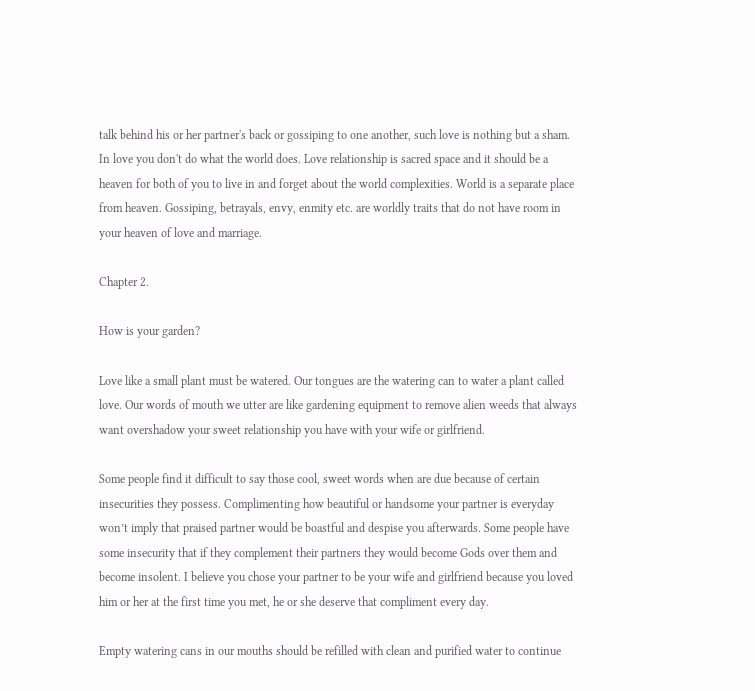talk behind his or her partner's back or gossiping to one another, such love is nothing but a sham. In love you don't do what the world does. Love relationship is sacred space and it should be a heaven for both of you to live in and forget about the world complexities. World is a separate place from heaven. Gossiping, betrayals, envy, enmity etc. are worldly traits that do not have room in your heaven of love and marriage.

Chapter 2.

How is your garden?

Love like a small plant must be watered. Our tongues are the watering can to water a plant called love. Our words of mouth we utter are like gardening equipment to remove alien weeds that always want overshadow your sweet relationship you have with your wife or girlfriend.

Some people find it difficult to say those cool, sweet words when are due because of certain insecurities they possess. Complimenting how beautiful or handsome your partner is everyday won’t imply that praised partner would be boastful and despise you afterwards. Some people have some insecurity that if they complement their partners they would become Gods over them and become insolent. I believe you chose your partner to be your wife and girlfriend because you loved him or her at the first time you met, he or she deserve that compliment every day.

Empty watering cans in our mouths should be refilled with clean and purified water to continue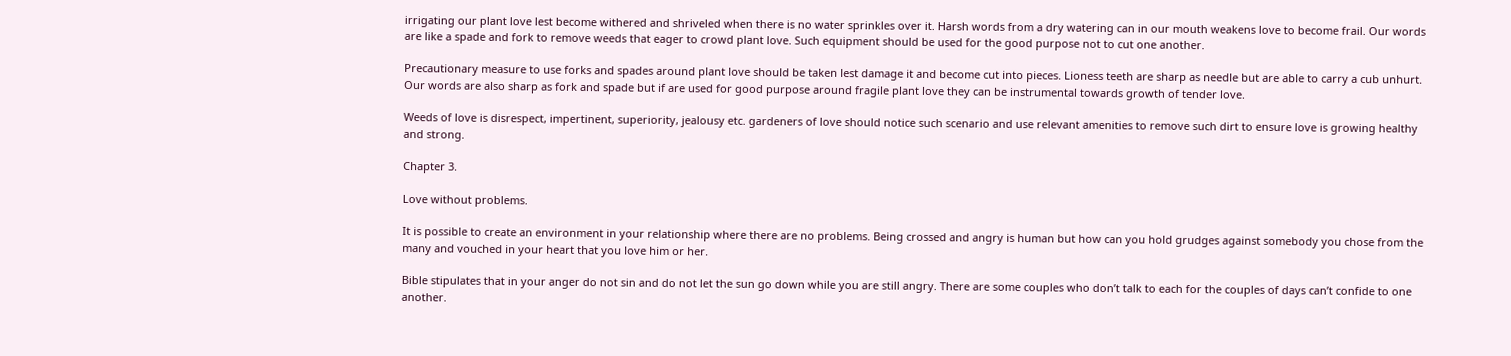irrigating our plant love lest become withered and shriveled when there is no water sprinkles over it. Harsh words from a dry watering can in our mouth weakens love to become frail. Our words are like a spade and fork to remove weeds that eager to crowd plant love. Such equipment should be used for the good purpose not to cut one another.

Precautionary measure to use forks and spades around plant love should be taken lest damage it and become cut into pieces. Lioness teeth are sharp as needle but are able to carry a cub unhurt. Our words are also sharp as fork and spade but if are used for good purpose around fragile plant love they can be instrumental towards growth of tender love.

Weeds of love is disrespect, impertinent, superiority, jealousy etc. gardeners of love should notice such scenario and use relevant amenities to remove such dirt to ensure love is growing healthy and strong.

Chapter 3.

Love without problems.

It is possible to create an environment in your relationship where there are no problems. Being crossed and angry is human but how can you hold grudges against somebody you chose from the many and vouched in your heart that you love him or her.

Bible stipulates that in your anger do not sin and do not let the sun go down while you are still angry. There are some couples who don’t talk to each for the couples of days can’t confide to one another.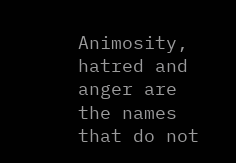Animosity, hatred and anger are the names that do not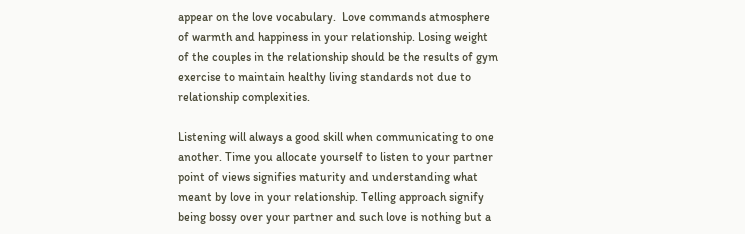appear on the love vocabulary.  Love commands atmosphere of warmth and happiness in your relationship. Losing weight of the couples in the relationship should be the results of gym exercise to maintain healthy living standards not due to relationship complexities.

Listening will always a good skill when communicating to one another. Time you allocate yourself to listen to your partner point of views signifies maturity and understanding what meant by love in your relationship. Telling approach signify being bossy over your partner and such love is nothing but a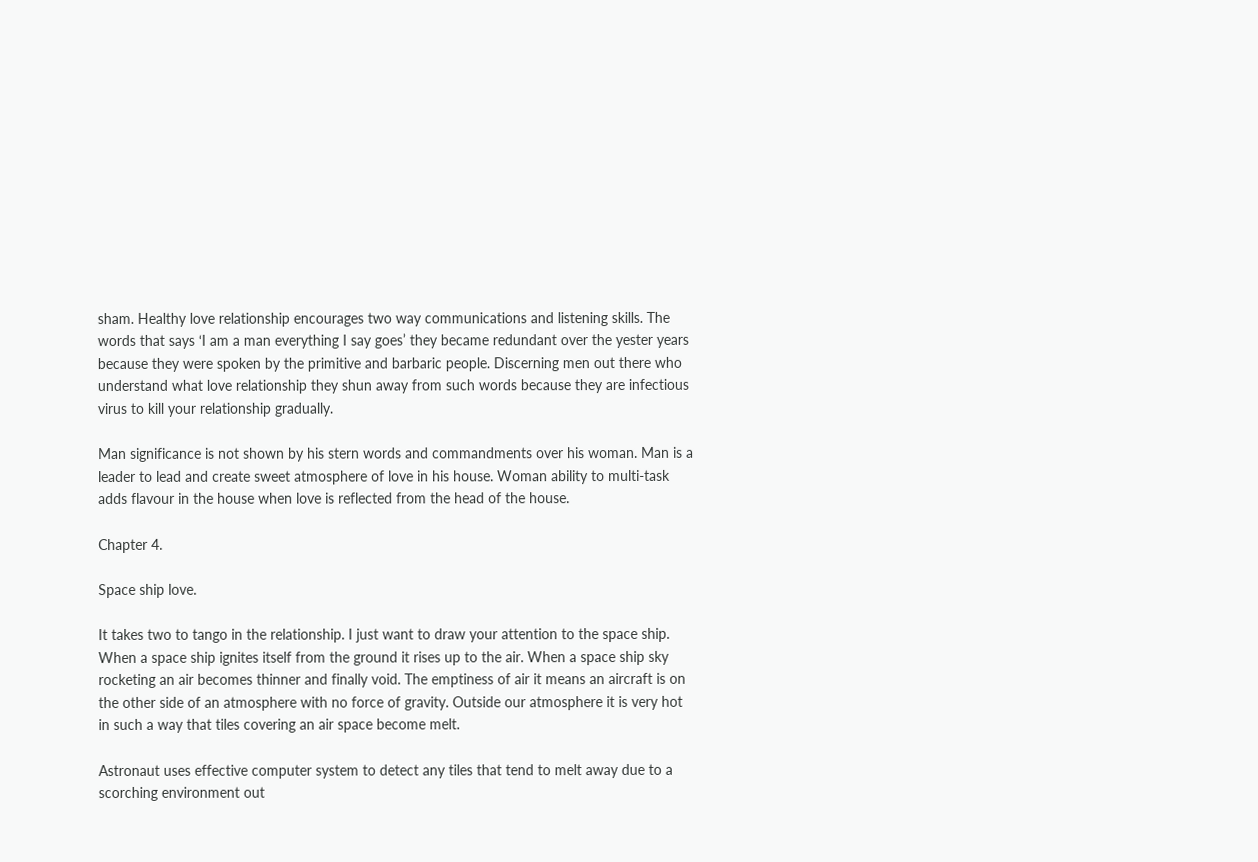sham. Healthy love relationship encourages two way communications and listening skills. The words that says ‘I am a man everything I say goes’ they became redundant over the yester years because they were spoken by the primitive and barbaric people. Discerning men out there who understand what love relationship they shun away from such words because they are infectious virus to kill your relationship gradually.

Man significance is not shown by his stern words and commandments over his woman. Man is a leader to lead and create sweet atmosphere of love in his house. Woman ability to multi-task adds flavour in the house when love is reflected from the head of the house.

Chapter 4.

Space ship love.

It takes two to tango in the relationship. I just want to draw your attention to the space ship. When a space ship ignites itself from the ground it rises up to the air. When a space ship sky rocketing an air becomes thinner and finally void. The emptiness of air it means an aircraft is on the other side of an atmosphere with no force of gravity. Outside our atmosphere it is very hot in such a way that tiles covering an air space become melt.

Astronaut uses effective computer system to detect any tiles that tend to melt away due to a scorching environment out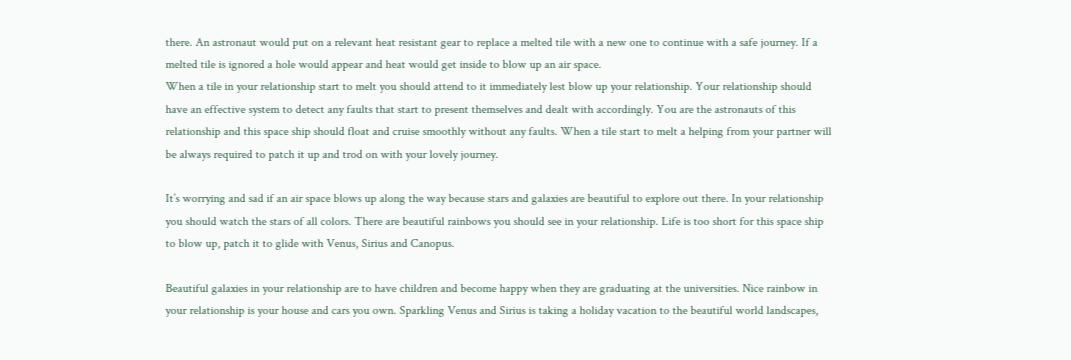there. An astronaut would put on a relevant heat resistant gear to replace a melted tile with a new one to continue with a safe journey. If a melted tile is ignored a hole would appear and heat would get inside to blow up an air space.
When a tile in your relationship start to melt you should attend to it immediately lest blow up your relationship. Your relationship should have an effective system to detect any faults that start to present themselves and dealt with accordingly. You are the astronauts of this relationship and this space ship should float and cruise smoothly without any faults. When a tile start to melt a helping from your partner will be always required to patch it up and trod on with your lovely journey.

It’s worrying and sad if an air space blows up along the way because stars and galaxies are beautiful to explore out there. In your relationship you should watch the stars of all colors. There are beautiful rainbows you should see in your relationship. Life is too short for this space ship to blow up, patch it to glide with Venus, Sirius and Canopus.

Beautiful galaxies in your relationship are to have children and become happy when they are graduating at the universities. Nice rainbow in your relationship is your house and cars you own. Sparkling Venus and Sirius is taking a holiday vacation to the beautiful world landscapes,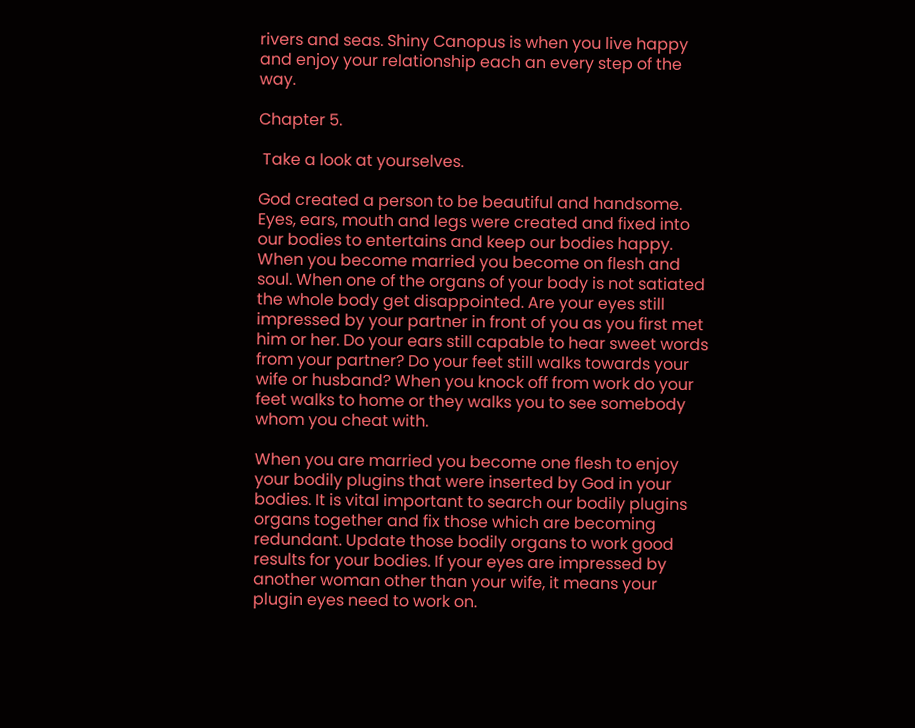rivers and seas. Shiny Canopus is when you live happy and enjoy your relationship each an every step of the way.

Chapter 5.

 Take a look at yourselves.

God created a person to be beautiful and handsome. Eyes, ears, mouth and legs were created and fixed into our bodies to entertains and keep our bodies happy. When you become married you become on flesh and soul. When one of the organs of your body is not satiated the whole body get disappointed. Are your eyes still impressed by your partner in front of you as you first met him or her. Do your ears still capable to hear sweet words from your partner? Do your feet still walks towards your wife or husband? When you knock off from work do your feet walks to home or they walks you to see somebody whom you cheat with.

When you are married you become one flesh to enjoy your bodily plugins that were inserted by God in your bodies. It is vital important to search our bodily plugins organs together and fix those which are becoming redundant. Update those bodily organs to work good results for your bodies. If your eyes are impressed by another woman other than your wife, it means your plugin eyes need to work on.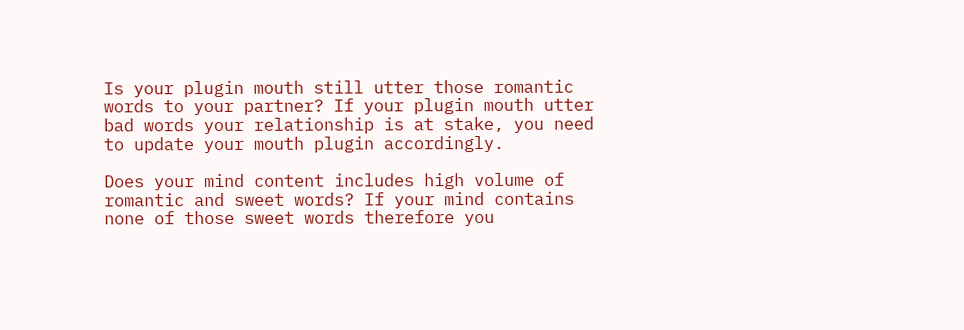Is your plugin mouth still utter those romantic words to your partner? If your plugin mouth utter bad words your relationship is at stake, you need to update your mouth plugin accordingly.

Does your mind content includes high volume of romantic and sweet words? If your mind contains none of those sweet words therefore you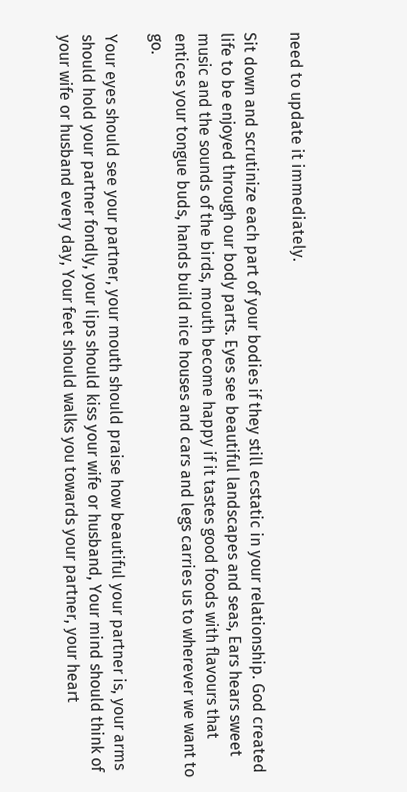need to update it immediately.

Sit down and scrutinize each part of your bodies if they still ecstatic in your relationship. God created life to be enjoyed through our body parts. Eyes see beautiful landscapes and seas, Ears hears sweet music and the sounds of the birds, mouth become happy if it tastes good foods with flavours that entices your tongue buds, hands build nice houses and cars and legs carries us to wherever we want to go.

Your eyes should see your partner, your mouth should praise how beautiful your partner is, your arms should hold your partner fondly, your lips should kiss your wife or husband, Your mind should think of your wife or husband every day, Your feet should walks you towards your partner, your heart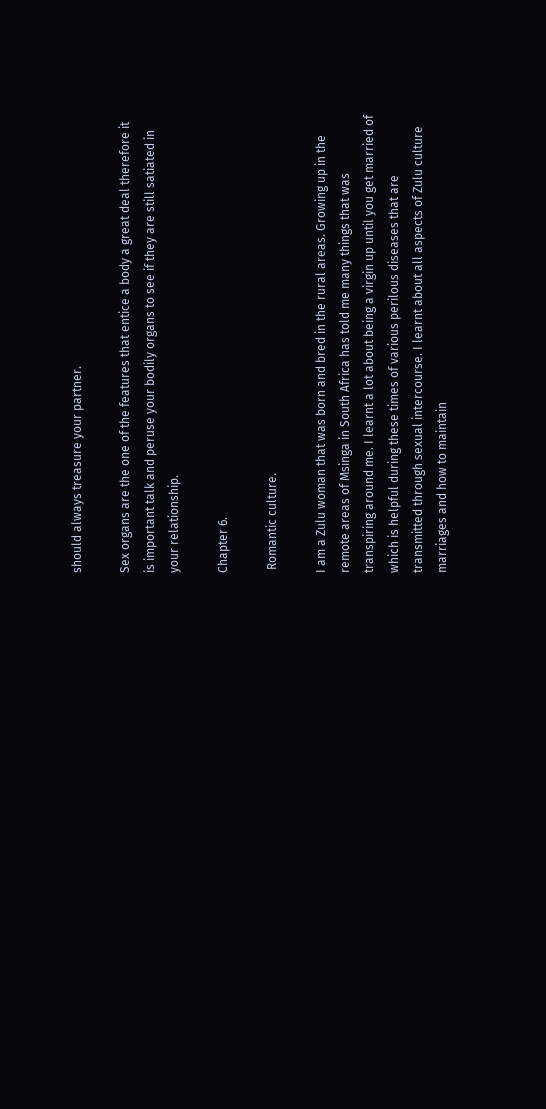should always treasure your partner.

Sex organs are the one of the features that entice a body a great deal therefore it is important talk and peruse your bodily organs to see if they are still satiated in your relationship.

Chapter 6.

 Romantic culture.

I am a Zulu woman that was born and bred in the rural areas. Growing up in the remote areas of Msinga in South Africa has told me many things that was transpiring around me. I learnt a lot about being a virgin up until you get married of which is helpful during these times of various perilous diseases that are transmitted through sexual intercourse. I learnt about all aspects of Zulu culture marriages and how to maintain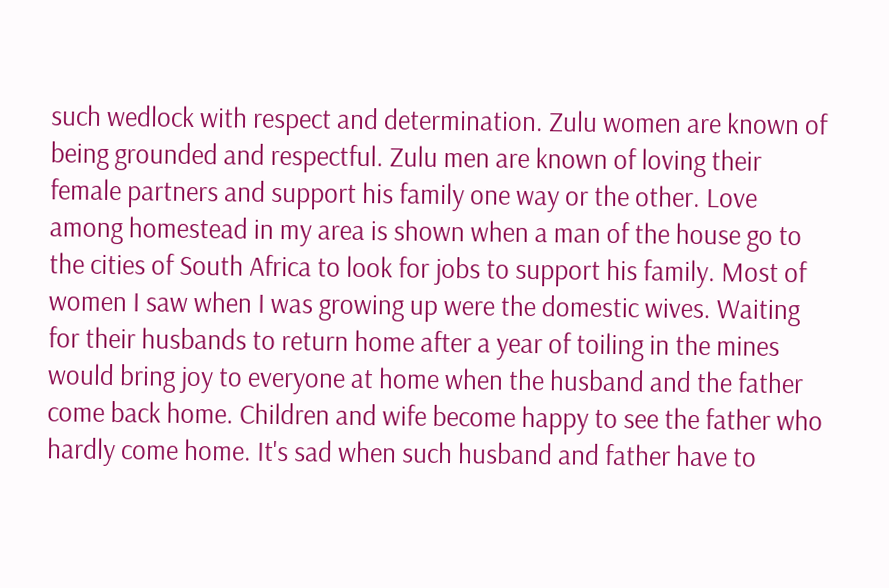such wedlock with respect and determination. Zulu women are known of being grounded and respectful. Zulu men are known of loving their female partners and support his family one way or the other. Love among homestead in my area is shown when a man of the house go to the cities of South Africa to look for jobs to support his family. Most of women I saw when I was growing up were the domestic wives. Waiting for their husbands to return home after a year of toiling in the mines would bring joy to everyone at home when the husband and the father come back home. Children and wife become happy to see the father who hardly come home. It's sad when such husband and father have to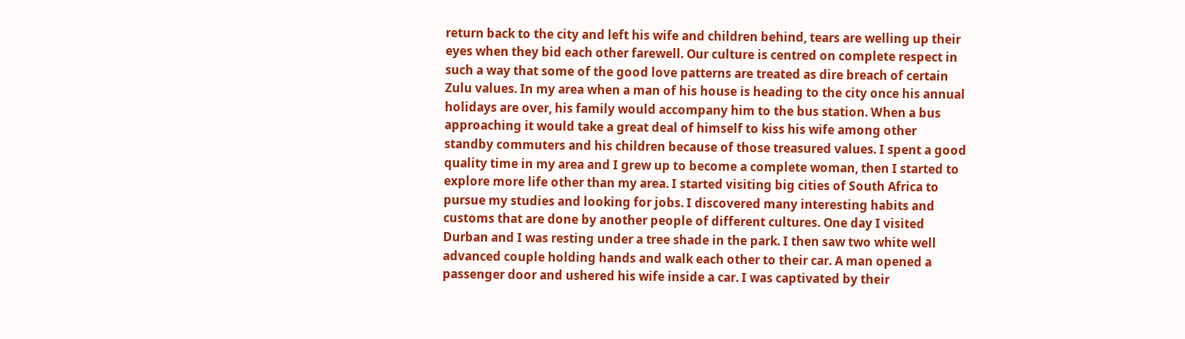return back to the city and left his wife and children behind, tears are welling up their eyes when they bid each other farewell. Our culture is centred on complete respect in such a way that some of the good love patterns are treated as dire breach of certain Zulu values. In my area when a man of his house is heading to the city once his annual holidays are over, his family would accompany him to the bus station. When a bus approaching it would take a great deal of himself to kiss his wife among other standby commuters and his children because of those treasured values. I spent a good quality time in my area and I grew up to become a complete woman, then I started to explore more life other than my area. I started visiting big cities of South Africa to pursue my studies and looking for jobs. I discovered many interesting habits and customs that are done by another people of different cultures. One day I visited Durban and I was resting under a tree shade in the park. I then saw two white well advanced couple holding hands and walk each other to their car. A man opened a passenger door and ushered his wife inside a car. I was captivated by their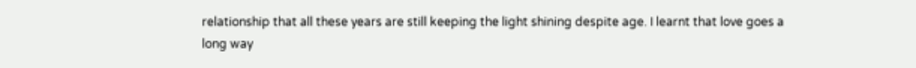relationship that all these years are still keeping the light shining despite age. I learnt that love goes a long way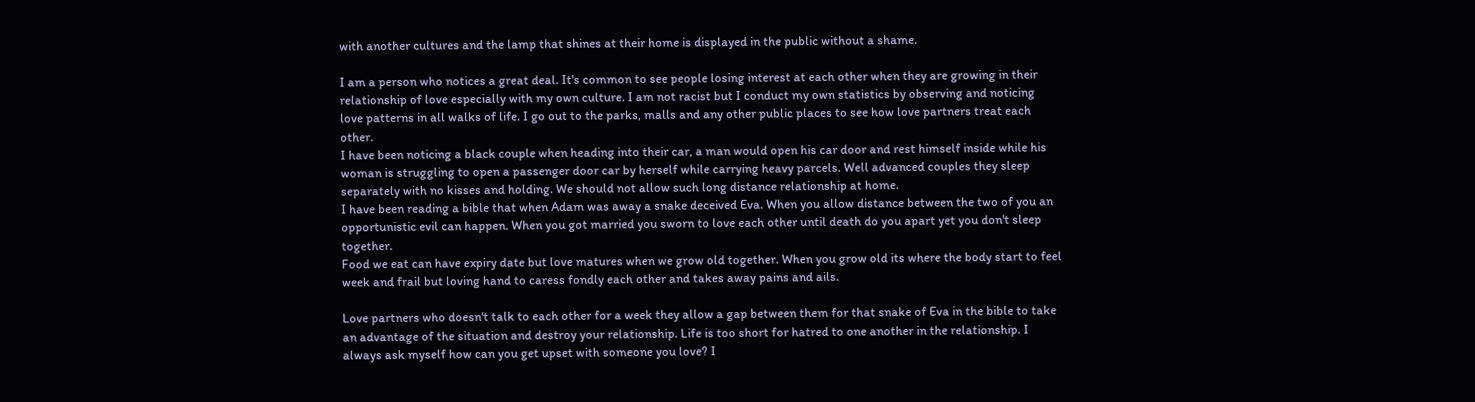with another cultures and the lamp that shines at their home is displayed in the public without a shame.

I am a person who notices a great deal. It's common to see people losing interest at each other when they are growing in their relationship of love especially with my own culture. I am not racist but I conduct my own statistics by observing and noticing love patterns in all walks of life. I go out to the parks, malls and any other public places to see how love partners treat each other.
I have been noticing a black couple when heading into their car, a man would open his car door and rest himself inside while his woman is struggling to open a passenger door car by herself while carrying heavy parcels. Well advanced couples they sleep separately with no kisses and holding. We should not allow such long distance relationship at home.
I have been reading a bible that when Adam was away a snake deceived Eva. When you allow distance between the two of you an opportunistic evil can happen. When you got married you sworn to love each other until death do you apart yet you don't sleep together.
Food we eat can have expiry date but love matures when we grow old together. When you grow old its where the body start to feel week and frail but loving hand to caress fondly each other and takes away pains and ails.

Love partners who doesn't talk to each other for a week they allow a gap between them for that snake of Eva in the bible to take an advantage of the situation and destroy your relationship. Life is too short for hatred to one another in the relationship. I always ask myself how can you get upset with someone you love? I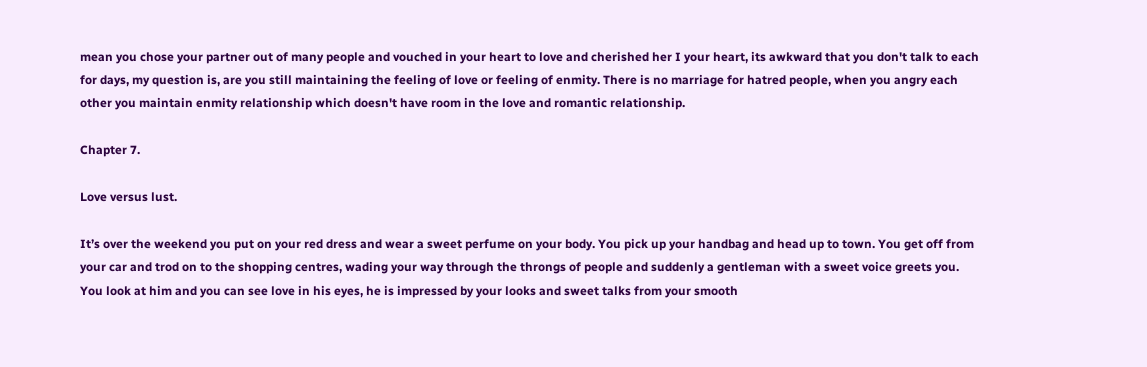mean you chose your partner out of many people and vouched in your heart to love and cherished her I your heart, its awkward that you don't talk to each for days, my question is, are you still maintaining the feeling of love or feeling of enmity. There is no marriage for hatred people, when you angry each other you maintain enmity relationship which doesn't have room in the love and romantic relationship.

Chapter 7.

Love versus lust.

It’s over the weekend you put on your red dress and wear a sweet perfume on your body. You pick up your handbag and head up to town. You get off from your car and trod on to the shopping centres, wading your way through the throngs of people and suddenly a gentleman with a sweet voice greets you. You look at him and you can see love in his eyes, he is impressed by your looks and sweet talks from your smooth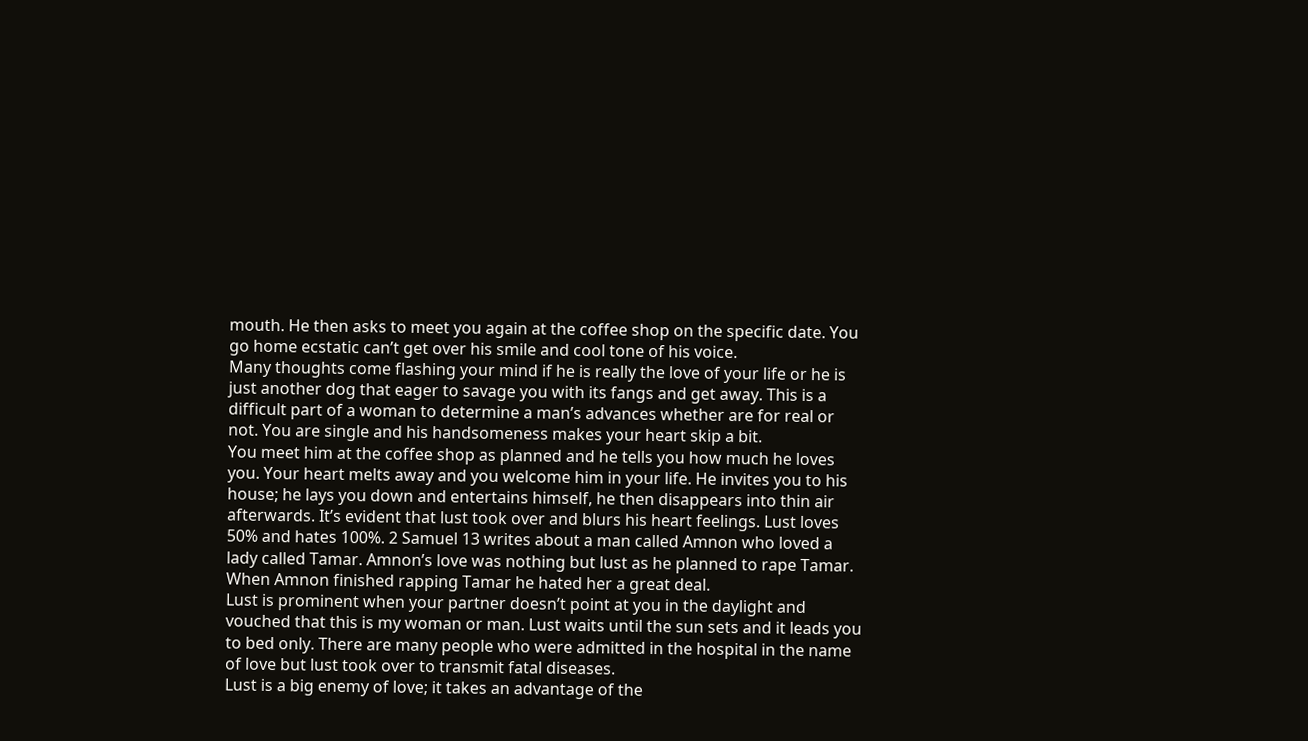mouth. He then asks to meet you again at the coffee shop on the specific date. You go home ecstatic can’t get over his smile and cool tone of his voice.
Many thoughts come flashing your mind if he is really the love of your life or he is just another dog that eager to savage you with its fangs and get away. This is a difficult part of a woman to determine a man’s advances whether are for real or not. You are single and his handsomeness makes your heart skip a bit.
You meet him at the coffee shop as planned and he tells you how much he loves you. Your heart melts away and you welcome him in your life. He invites you to his house; he lays you down and entertains himself, he then disappears into thin air afterwards. It’s evident that lust took over and blurs his heart feelings. Lust loves 50% and hates 100%. 2 Samuel 13 writes about a man called Amnon who loved a lady called Tamar. Amnon’s love was nothing but lust as he planned to rape Tamar. When Amnon finished rapping Tamar he hated her a great deal.
Lust is prominent when your partner doesn’t point at you in the daylight and vouched that this is my woman or man. Lust waits until the sun sets and it leads you to bed only. There are many people who were admitted in the hospital in the name of love but lust took over to transmit fatal diseases.
Lust is a big enemy of love; it takes an advantage of the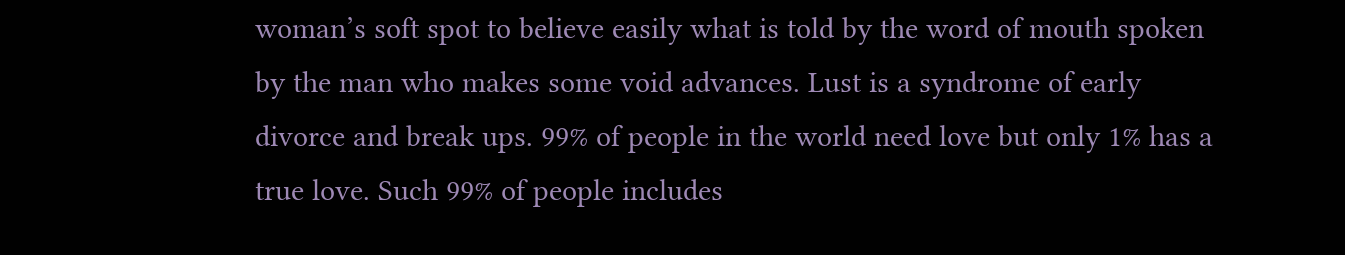woman’s soft spot to believe easily what is told by the word of mouth spoken by the man who makes some void advances. Lust is a syndrome of early divorce and break ups. 99% of people in the world need love but only 1% has a true love. Such 99% of people includes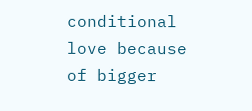conditional love because of bigger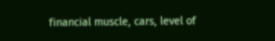financial muscle, cars, level of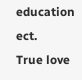education ect.
True love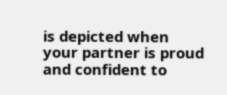is depicted when your partner is proud and confident to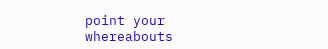point your whereabouts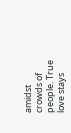amidst crowds of people. True love stays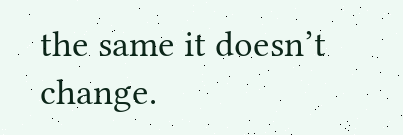the same it doesn’t change.